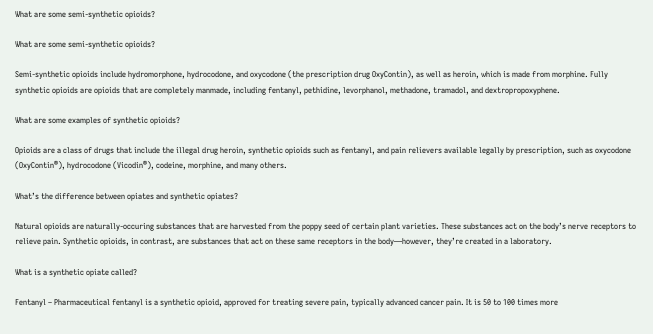What are some semi-synthetic opioids?

What are some semi-synthetic opioids?

Semi-synthetic opioids include hydromorphone, hydrocodone, and oxycodone (the prescription drug OxyContin), as well as heroin, which is made from morphine. Fully synthetic opioids are opioids that are completely manmade, including fentanyl, pethidine, levorphanol, methadone, tramadol, and dextropropoxyphene.

What are some examples of synthetic opioids?

Opioids are a class of drugs that include the illegal drug heroin, synthetic opioids such as fentanyl, and pain relievers available legally by prescription, such as oxycodone (OxyContin®), hydrocodone (Vicodin®), codeine, morphine, and many others.

What’s the difference between opiates and synthetic opiates?

Natural opioids are naturally-occuring substances that are harvested from the poppy seed of certain plant varieties. These substances act on the body’s nerve receptors to relieve pain. Synthetic opioids, in contrast, are substances that act on these same receptors in the body—however, they’re created in a laboratory.

What is a synthetic opiate called?

Fentanyl – Pharmaceutical fentanyl is a synthetic opioid, approved for treating severe pain, typically advanced cancer pain. It is 50 to 100 times more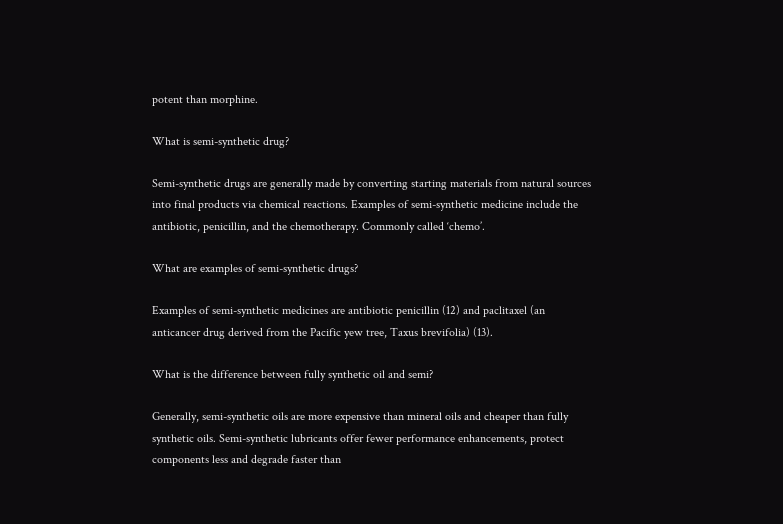potent than morphine.

What is semi-synthetic drug?

Semi-synthetic drugs are generally made by converting starting materials from natural sources into final products via chemical reactions. Examples of semi-synthetic medicine include the antibiotic, penicillin, and the chemotherapy. Commonly called ‘chemo’.

What are examples of semi-synthetic drugs?

Examples of semi-synthetic medicines are antibiotic penicillin (12) and paclitaxel (an anticancer drug derived from the Pacific yew tree, Taxus brevifolia) (13).

What is the difference between fully synthetic oil and semi?

Generally, semi-synthetic oils are more expensive than mineral oils and cheaper than fully synthetic oils. Semi-synthetic lubricants offer fewer performance enhancements, protect components less and degrade faster than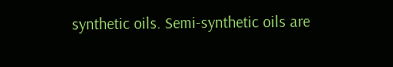synthetic oils. Semi-synthetic oils are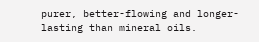purer, better-flowing and longer-lasting than mineral oils.